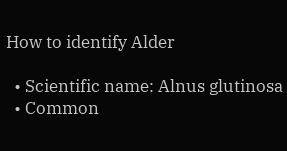How to identify Alder

  • Scientific name: Alnus glutinosa
  • Common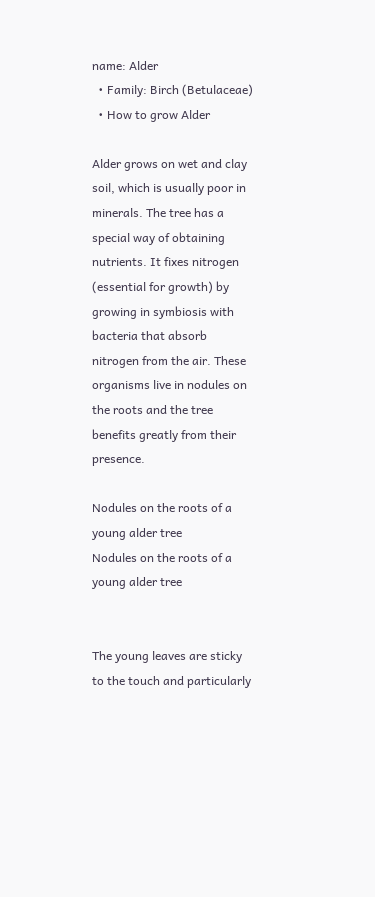name: Alder
  • Family: Birch (Betulaceae)
  • How to grow Alder

Alder grows on wet and clay soil, which is usually poor in minerals. The tree has a special way of obtaining nutrients. It fixes nitrogen (essential for growth) by growing in symbiosis with bacteria that absorb nitrogen from the air. These organisms live in nodules on the roots and the tree benefits greatly from their presence.

Nodules on the roots of a young alder tree
Nodules on the roots of a young alder tree


The young leaves are sticky to the touch and particularly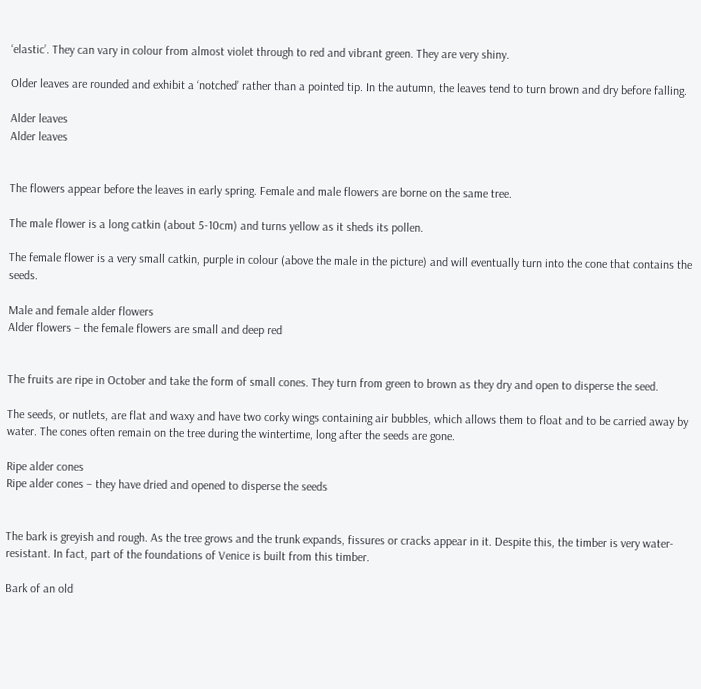‘elastic’. They can vary in colour from almost violet through to red and vibrant green. They are very shiny.

Older leaves are rounded and exhibit a ‘notched’ rather than a pointed tip. In the autumn, the leaves tend to turn brown and dry before falling.

Alder leaves
Alder leaves


The flowers appear before the leaves in early spring. Female and male flowers are borne on the same tree.

The male flower is a long catkin (about 5-10cm) and turns yellow as it sheds its pollen.

The female flower is a very small catkin, purple in colour (above the male in the picture) and will eventually turn into the cone that contains the seeds.

Male and female alder flowers
Alder flowers – the female flowers are small and deep red


The fruits are ripe in October and take the form of small cones. They turn from green to brown as they dry and open to disperse the seed.

The seeds, or nutlets, are flat and waxy and have two corky wings containing air bubbles, which allows them to float and to be carried away by water. The cones often remain on the tree during the wintertime, long after the seeds are gone.

Ripe alder cones
Ripe alder cones – they have dried and opened to disperse the seeds


The bark is greyish and rough. As the tree grows and the trunk expands, fissures or cracks appear in it. Despite this, the timber is very water-resistant. In fact, part of the foundations of Venice is built from this timber.

Bark of an old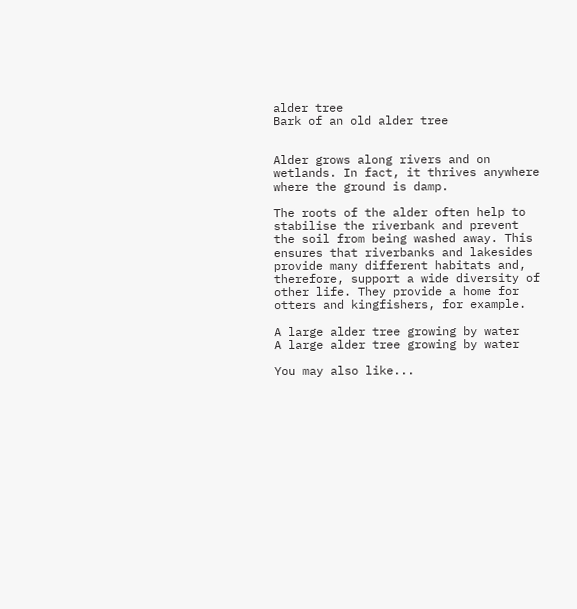alder tree
Bark of an old alder tree


Alder grows along rivers and on wetlands. In fact, it thrives anywhere where the ground is damp.

The roots of the alder often help to stabilise the riverbank and prevent the soil from being washed away. This ensures that riverbanks and lakesides provide many different habitats and, therefore, support a wide diversity of other life. They provide a home for otters and kingfishers, for example.

A large alder tree growing by water
A large alder tree growing by water

You may also like...